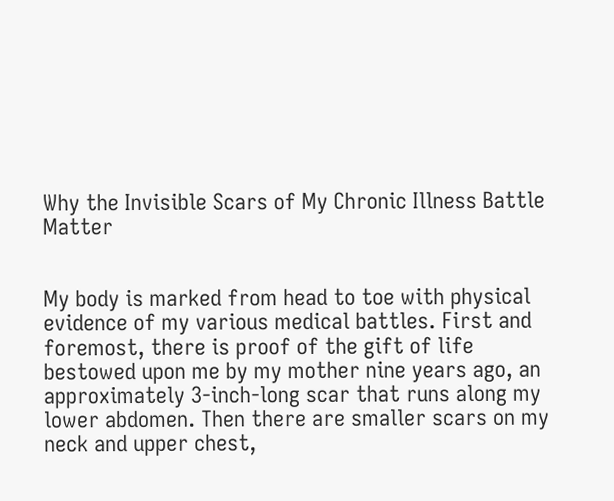Why the Invisible Scars of My Chronic Illness Battle Matter


My body is marked from head to toe with physical evidence of my various medical battles. First and foremost, there is proof of the gift of life bestowed upon me by my mother nine years ago, an approximately 3-inch-long scar that runs along my lower abdomen. Then there are smaller scars on my neck and upper chest,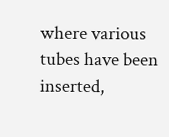where various tubes have been inserted,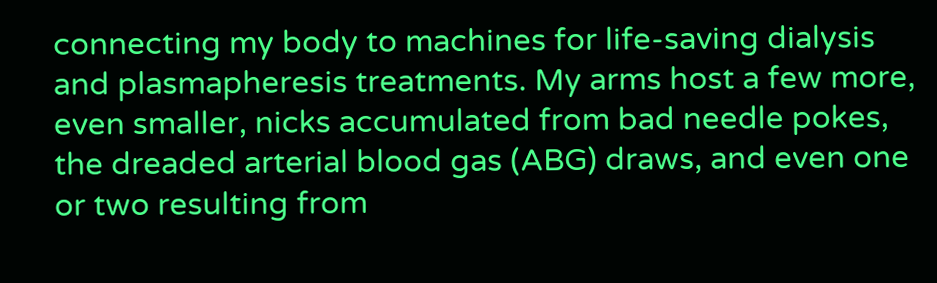connecting my body to machines for life-saving dialysis and plasmapheresis treatments. My arms host a few more, even smaller, nicks accumulated from bad needle pokes, the dreaded arterial blood gas (ABG) draws, and even one or two resulting from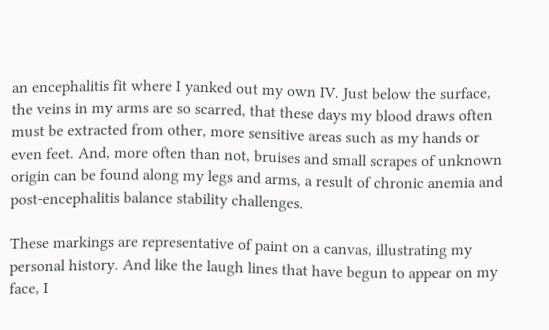an encephalitis fit where I yanked out my own IV. Just below the surface, the veins in my arms are so scarred, that these days my blood draws often must be extracted from other, more sensitive areas such as my hands or even feet. And, more often than not, bruises and small scrapes of unknown origin can be found along my legs and arms, a result of chronic anemia and post-encephalitis balance stability challenges.

These markings are representative of paint on a canvas, illustrating my personal history. And like the laugh lines that have begun to appear on my face, I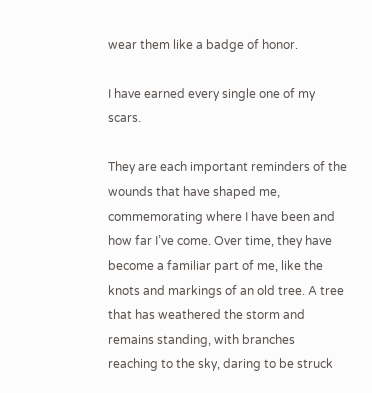wear them like a badge of honor.

I have earned every single one of my scars.

They are each important reminders of the wounds that have shaped me, commemorating where I have been and how far I’ve come. Over time, they have become a familiar part of me, like the knots and markings of an old tree. A tree that has weathered the storm and remains standing, with branches reaching to the sky, daring to be struck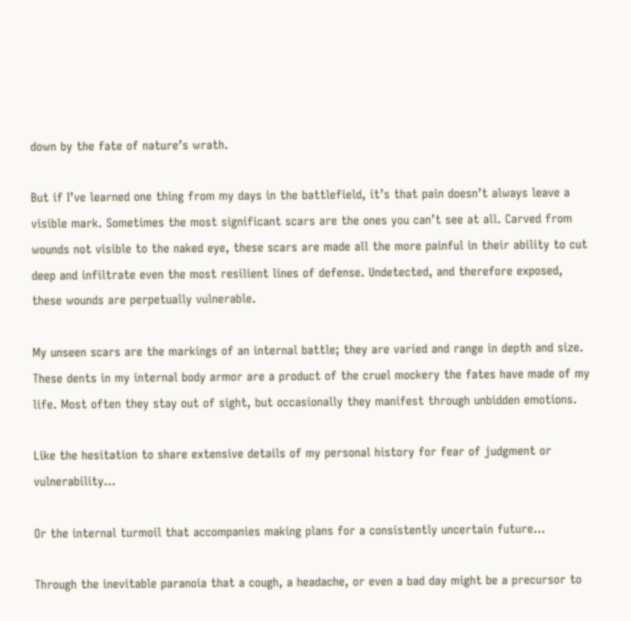down by the fate of nature’s wrath.

But if I’ve learned one thing from my days in the battlefield, it’s that pain doesn’t always leave a visible mark. Sometimes the most significant scars are the ones you can’t see at all. Carved from wounds not visible to the naked eye, these scars are made all the more painful in their ability to cut deep and infiltrate even the most resilient lines of defense. Undetected, and therefore exposed, these wounds are perpetually vulnerable.

My unseen scars are the markings of an internal battle; they are varied and range in depth and size. These dents in my internal body armor are a product of the cruel mockery the fates have made of my life. Most often they stay out of sight, but occasionally they manifest through unbidden emotions.

Like the hesitation to share extensive details of my personal history for fear of judgment or vulnerability…

Or the internal turmoil that accompanies making plans for a consistently uncertain future…

Through the inevitable paranoia that a cough, a headache, or even a bad day might be a precursor to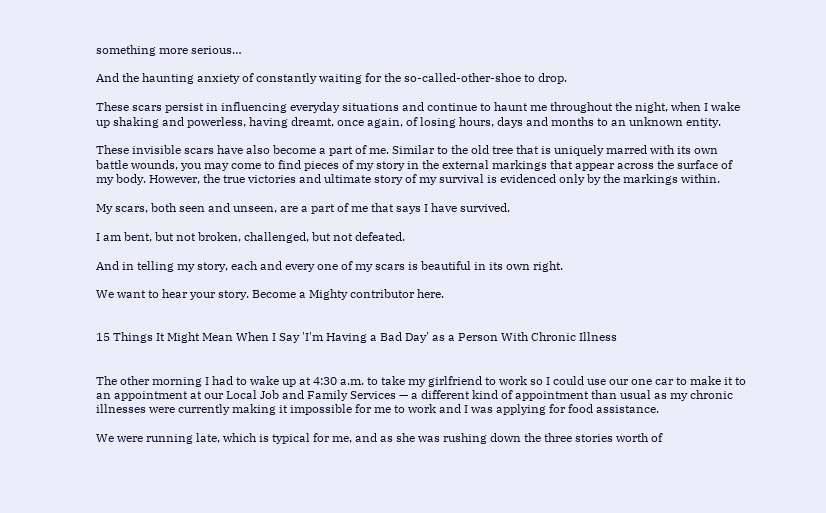something more serious…

And the haunting anxiety of constantly waiting for the so-called-other-shoe to drop.

These scars persist in influencing everyday situations and continue to haunt me throughout the night, when I wake up shaking and powerless, having dreamt, once again, of losing hours, days and months to an unknown entity.

These invisible scars have also become a part of me. Similar to the old tree that is uniquely marred with its own battle wounds, you may come to find pieces of my story in the external markings that appear across the surface of my body. However, the true victories and ultimate story of my survival is evidenced only by the markings within.

My scars, both seen and unseen, are a part of me that says I have survived.

I am bent, but not broken, challenged, but not defeated.

And in telling my story, each and every one of my scars is beautiful in its own right.

We want to hear your story. Become a Mighty contributor here.


15 Things It Might Mean When I Say 'I'm Having a Bad Day' as a Person With Chronic Illness


The other morning I had to wake up at 4:30 a.m. to take my girlfriend to work so I could use our one car to make it to an appointment at our Local Job and Family Services — a different kind of appointment than usual as my chronic illnesses were currently making it impossible for me to work and I was applying for food assistance.

We were running late, which is typical for me, and as she was rushing down the three stories worth of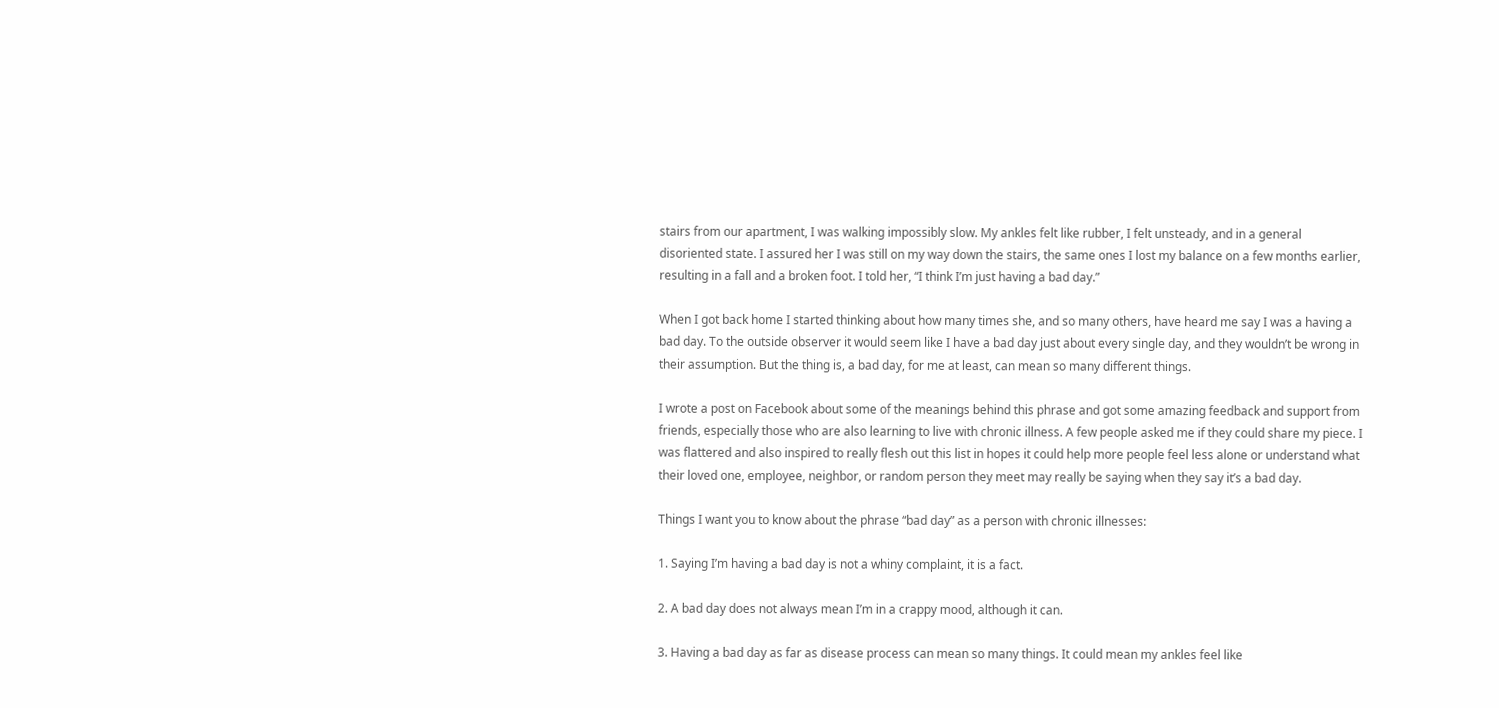stairs from our apartment, I was walking impossibly slow. My ankles felt like rubber, I felt unsteady, and in a general disoriented state. I assured her I was still on my way down the stairs, the same ones I lost my balance on a few months earlier, resulting in a fall and a broken foot. I told her, “I think I’m just having a bad day.”

When I got back home I started thinking about how many times she, and so many others, have heard me say I was a having a bad day. To the outside observer it would seem like I have a bad day just about every single day, and they wouldn’t be wrong in their assumption. But the thing is, a bad day, for me at least, can mean so many different things.

I wrote a post on Facebook about some of the meanings behind this phrase and got some amazing feedback and support from friends, especially those who are also learning to live with chronic illness. A few people asked me if they could share my piece. I was flattered and also inspired to really flesh out this list in hopes it could help more people feel less alone or understand what their loved one, employee, neighbor, or random person they meet may really be saying when they say it’s a bad day.

Things I want you to know about the phrase “bad day” as a person with chronic illnesses:

1. Saying I’m having a bad day is not a whiny complaint, it is a fact.

2. A bad day does not always mean I’m in a crappy mood, although it can.

3. Having a bad day as far as disease process can mean so many things. It could mean my ankles feel like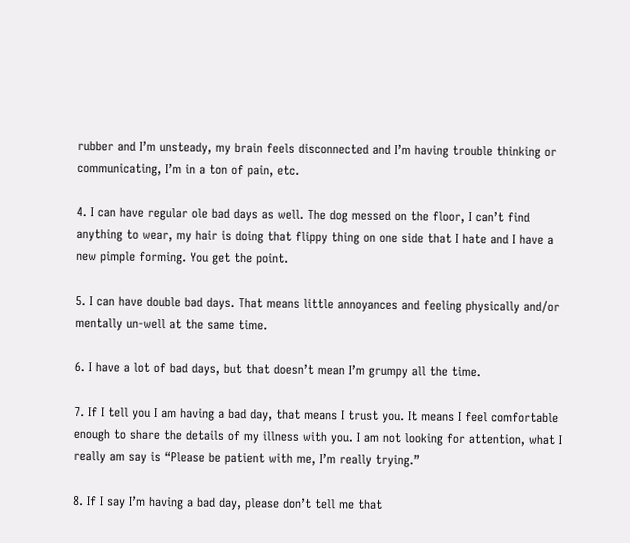rubber and I’m unsteady, my brain feels disconnected and I’m having trouble thinking or communicating, I’m in a ton of pain, etc.

4. I can have regular ole bad days as well. The dog messed on the floor, I can’t find anything to wear, my hair is doing that flippy thing on one side that I hate and I have a new pimple forming. You get the point.

5. I can have double bad days. That means little annoyances and feeling physically and/or mentally un-well at the same time.

6. I have a lot of bad days, but that doesn’t mean I’m grumpy all the time.

7. If I tell you I am having a bad day, that means I trust you. It means I feel comfortable enough to share the details of my illness with you. I am not looking for attention, what I really am say is “Please be patient with me, I’m really trying.”

8. If I say I’m having a bad day, please don’t tell me that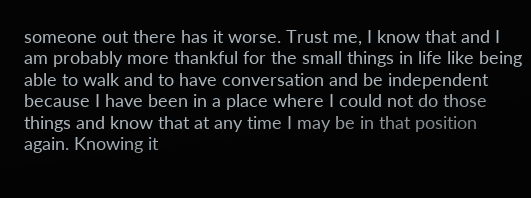someone out there has it worse. Trust me, I know that and I am probably more thankful for the small things in life like being able to walk and to have conversation and be independent because I have been in a place where I could not do those things and know that at any time I may be in that position again. Knowing it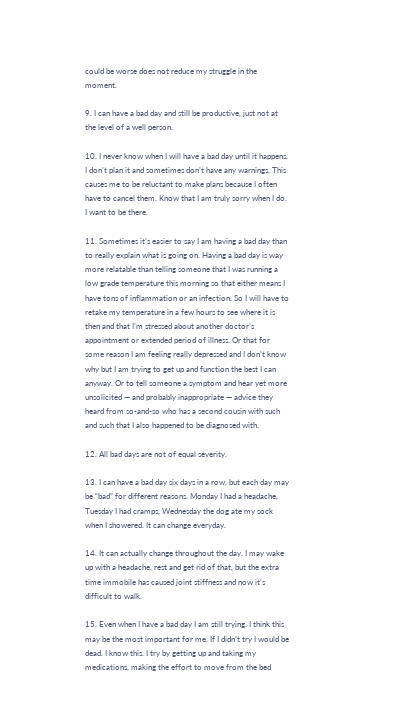could be worse does not reduce my struggle in the moment.

9. I can have a bad day and still be productive, just not at the level of a well person.

10. I never know when I will have a bad day until it happens. I don’t plan it and sometimes don’t have any warnings. This causes me to be reluctant to make plans because I often have to cancel them. Know that I am truly sorry when I do. I want to be there.

11. Sometimes it’s easier to say I am having a bad day than to really explain what is going on. Having a bad day is way more relatable than telling someone that I was running a low grade temperature this morning so that either means I have tons of inflammation or an infection. So I will have to retake my temperature in a few hours to see where it is then and that I’m stressed about another doctor’s appointment or extended period of illness. Or that for some reason I am feeling really depressed and I don’t know why but I am trying to get up and function the best I can anyway. Or to tell someone a symptom and hear yet more unsolicited — and probably inappropriate — advice they heard from so-and-so who has a second cousin with such and such that I also happened to be diagnosed with.

12. All bad days are not of equal severity.

13. I can have a bad day six days in a row, but each day may be “bad” for different reasons. Monday I had a headache, Tuesday I had cramps, Wednesday the dog ate my sock when I showered. It can change everyday.

14. It can actually change throughout the day. I may wake up with a headache, rest and get rid of that, but the extra time immobile has caused joint stiffness and now it’s difficult to walk.

15. Even when I have a bad day I am still trying. I think this may be the most important for me. If I didn’t try I would be dead. I know this. I try by getting up and taking my medications, making the effort to move from the bed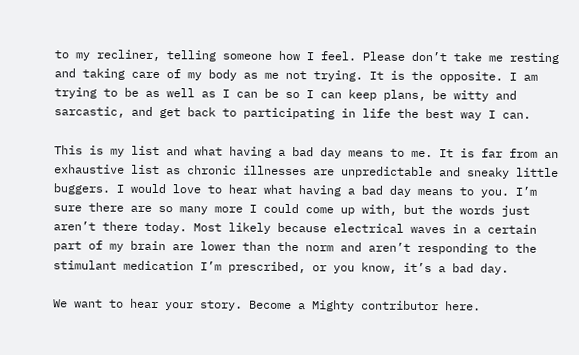to my recliner, telling someone how I feel. Please don’t take me resting and taking care of my body as me not trying. It is the opposite. I am trying to be as well as I can be so I can keep plans, be witty and sarcastic, and get back to participating in life the best way I can.

This is my list and what having a bad day means to me. It is far from an exhaustive list as chronic illnesses are unpredictable and sneaky little buggers. I would love to hear what having a bad day means to you. I’m sure there are so many more I could come up with, but the words just aren’t there today. Most likely because electrical waves in a certain part of my brain are lower than the norm and aren’t responding to the stimulant medication I’m prescribed, or you know, it’s a bad day.

We want to hear your story. Become a Mighty contributor here.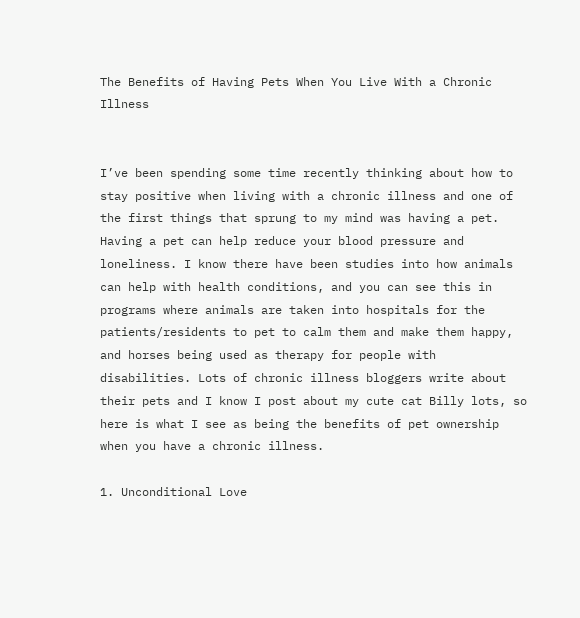The Benefits of Having Pets When You Live With a Chronic Illness


I’ve been spending some time recently thinking about how to stay positive when living with a chronic illness and one of the first things that sprung to my mind was having a pet. Having a pet can help reduce your blood pressure and loneliness. I know there have been studies into how animals can help with health conditions, and you can see this in programs where animals are taken into hospitals for the patients/residents to pet to calm them and make them happy, and horses being used as therapy for people with disabilities. Lots of chronic illness bloggers write about their pets and I know I post about my cute cat Billy lots, so here is what I see as being the benefits of pet ownership when you have a chronic illness.

1. Unconditional Love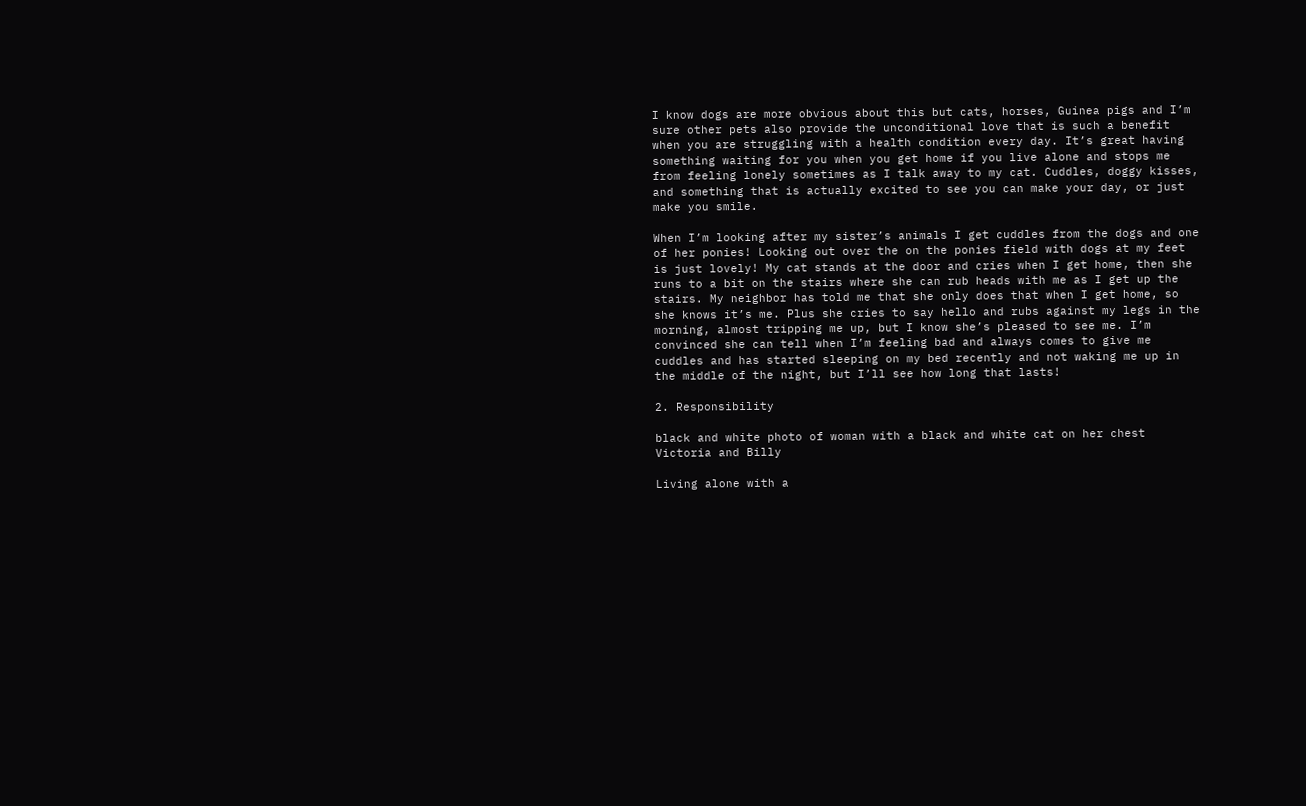I know dogs are more obvious about this but cats, horses, Guinea pigs and I’m sure other pets also provide the unconditional love that is such a benefit when you are struggling with a health condition every day. It’s great having something waiting for you when you get home if you live alone and stops me from feeling lonely sometimes as I talk away to my cat. Cuddles, doggy kisses, and something that is actually excited to see you can make your day, or just make you smile.

When I’m looking after my sister’s animals I get cuddles from the dogs and one of her ponies! Looking out over the on the ponies field with dogs at my feet is just lovely! My cat stands at the door and cries when I get home, then she runs to a bit on the stairs where she can rub heads with me as I get up the stairs. My neighbor has told me that she only does that when I get home, so she knows it’s me. Plus she cries to say hello and rubs against my legs in the morning, almost tripping me up, but I know she’s pleased to see me. I’m convinced she can tell when I’m feeling bad and always comes to give me cuddles and has started sleeping on my bed recently and not waking me up in the middle of the night, but I’ll see how long that lasts!

2. Responsibility

black and white photo of woman with a black and white cat on her chest
Victoria and Billy

Living alone with a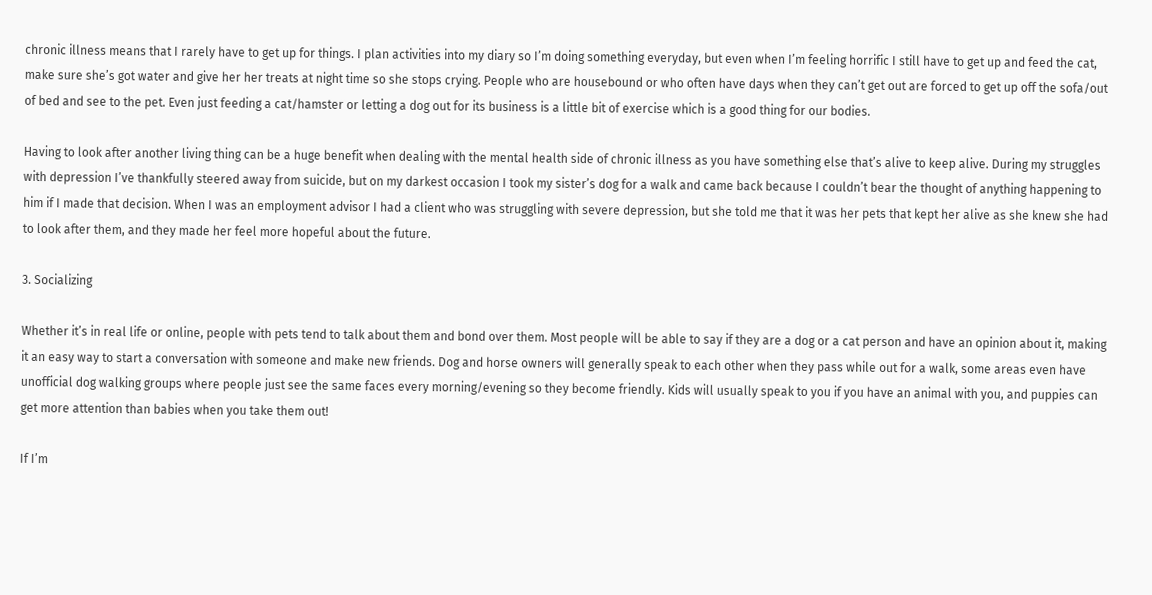chronic illness means that I rarely have to get up for things. I plan activities into my diary so I’m doing something everyday, but even when I’m feeling horrific I still have to get up and feed the cat, make sure she’s got water and give her her treats at night time so she stops crying. People who are housebound or who often have days when they can’t get out are forced to get up off the sofa/out of bed and see to the pet. Even just feeding a cat/hamster or letting a dog out for its business is a little bit of exercise which is a good thing for our bodies.

Having to look after another living thing can be a huge benefit when dealing with the mental health side of chronic illness as you have something else that’s alive to keep alive. During my struggles with depression I’ve thankfully steered away from suicide, but on my darkest occasion I took my sister’s dog for a walk and came back because I couldn’t bear the thought of anything happening to him if I made that decision. When I was an employment advisor I had a client who was struggling with severe depression, but she told me that it was her pets that kept her alive as she knew she had to look after them, and they made her feel more hopeful about the future.

3. Socializing

Whether it’s in real life or online, people with pets tend to talk about them and bond over them. Most people will be able to say if they are a dog or a cat person and have an opinion about it, making it an easy way to start a conversation with someone and make new friends. Dog and horse owners will generally speak to each other when they pass while out for a walk, some areas even have unofficial dog walking groups where people just see the same faces every morning/evening so they become friendly. Kids will usually speak to you if you have an animal with you, and puppies can get more attention than babies when you take them out!

If I’m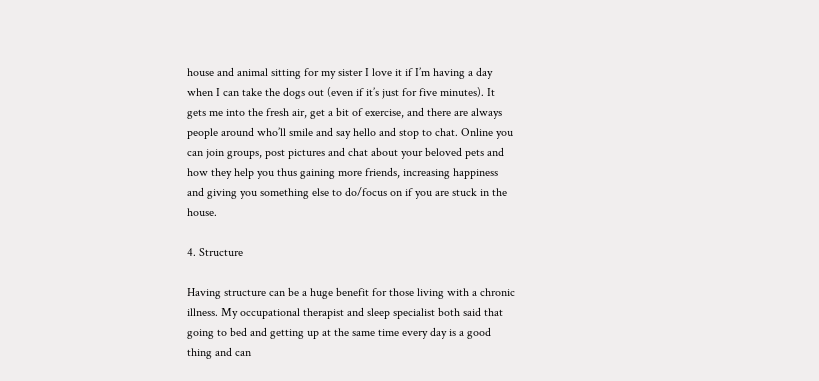house and animal sitting for my sister I love it if I’m having a day when I can take the dogs out (even if it’s just for five minutes). It gets me into the fresh air, get a bit of exercise, and there are always people around who’ll smile and say hello and stop to chat. Online you can join groups, post pictures and chat about your beloved pets and how they help you thus gaining more friends, increasing happiness and giving you something else to do/focus on if you are stuck in the house.

4. Structure

Having structure can be a huge benefit for those living with a chronic illness. My occupational therapist and sleep specialist both said that going to bed and getting up at the same time every day is a good thing and can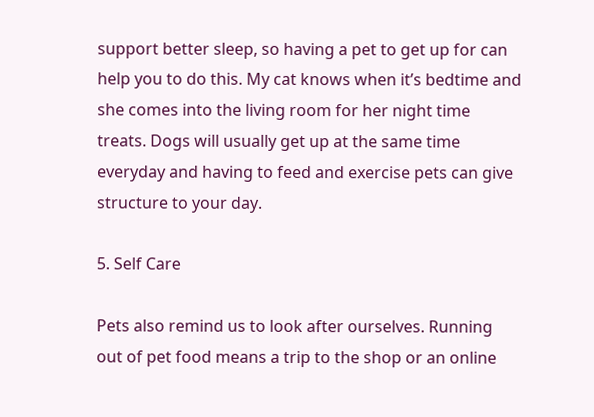support better sleep, so having a pet to get up for can help you to do this. My cat knows when it’s bedtime and she comes into the living room for her night time treats. Dogs will usually get up at the same time everyday and having to feed and exercise pets can give structure to your day.

5. Self Care

Pets also remind us to look after ourselves. Running out of pet food means a trip to the shop or an online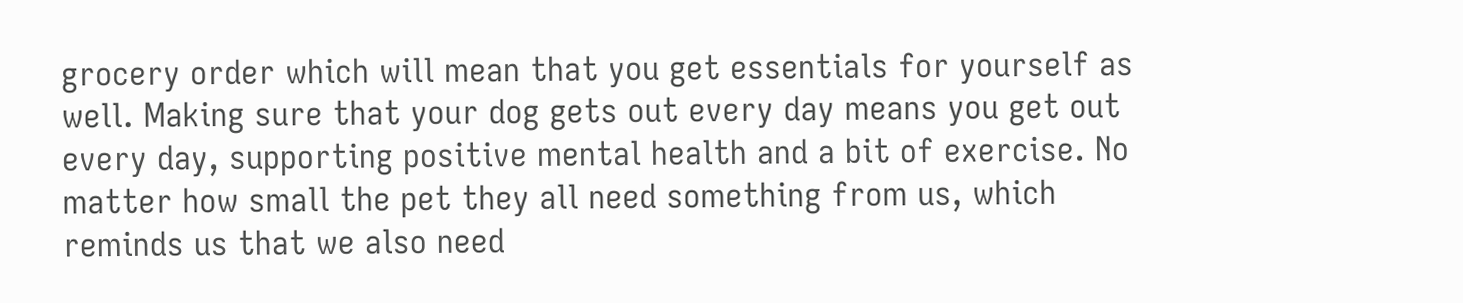grocery order which will mean that you get essentials for yourself as well. Making sure that your dog gets out every day means you get out every day, supporting positive mental health and a bit of exercise. No matter how small the pet they all need something from us, which reminds us that we also need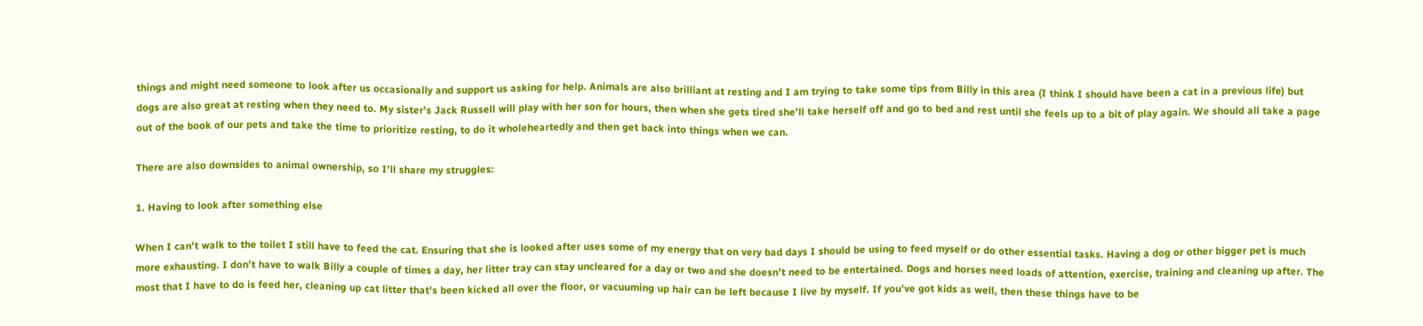things and might need someone to look after us occasionally and support us asking for help. Animals are also brilliant at resting and I am trying to take some tips from Billy in this area (I think I should have been a cat in a previous life) but dogs are also great at resting when they need to. My sister’s Jack Russell will play with her son for hours, then when she gets tired she’ll take herself off and go to bed and rest until she feels up to a bit of play again. We should all take a page out of the book of our pets and take the time to prioritize resting, to do it wholeheartedly and then get back into things when we can.

There are also downsides to animal ownership, so I’ll share my struggles:

1. Having to look after something else

When I can’t walk to the toilet I still have to feed the cat. Ensuring that she is looked after uses some of my energy that on very bad days I should be using to feed myself or do other essential tasks. Having a dog or other bigger pet is much more exhausting. I don’t have to walk Billy a couple of times a day, her litter tray can stay uncleared for a day or two and she doesn’t need to be entertained. Dogs and horses need loads of attention, exercise, training and cleaning up after. The most that I have to do is feed her, cleaning up cat litter that’s been kicked all over the floor, or vacuuming up hair can be left because I live by myself. If you’ve got kids as well, then these things have to be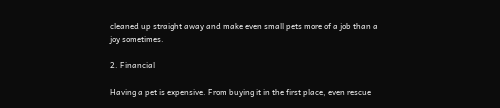cleaned up straight away and make even small pets more of a job than a joy sometimes.

2. Financial

Having a pet is expensive. From buying it in the first place, even rescue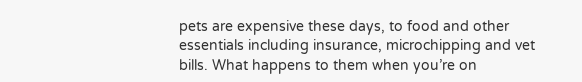pets are expensive these days, to food and other essentials including insurance, microchipping and vet bills. What happens to them when you’re on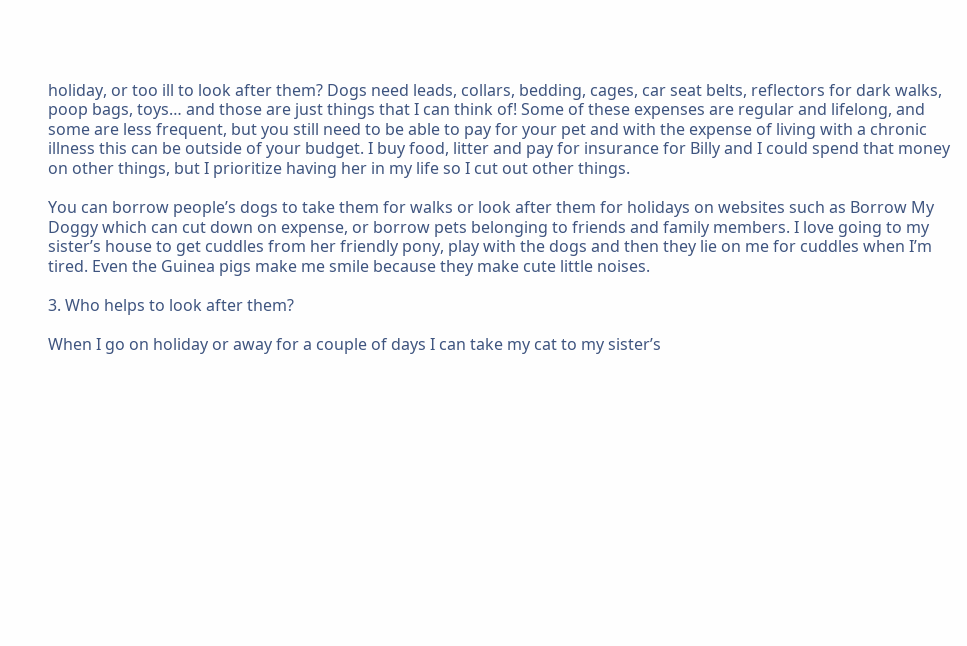holiday, or too ill to look after them? Dogs need leads, collars, bedding, cages, car seat belts, reflectors for dark walks, poop bags, toys… and those are just things that I can think of! Some of these expenses are regular and lifelong, and some are less frequent, but you still need to be able to pay for your pet and with the expense of living with a chronic illness this can be outside of your budget. I buy food, litter and pay for insurance for Billy and I could spend that money on other things, but I prioritize having her in my life so I cut out other things.

You can borrow people’s dogs to take them for walks or look after them for holidays on websites such as Borrow My Doggy which can cut down on expense, or borrow pets belonging to friends and family members. I love going to my sister’s house to get cuddles from her friendly pony, play with the dogs and then they lie on me for cuddles when I’m tired. Even the Guinea pigs make me smile because they make cute little noises.

3. Who helps to look after them?

When I go on holiday or away for a couple of days I can take my cat to my sister’s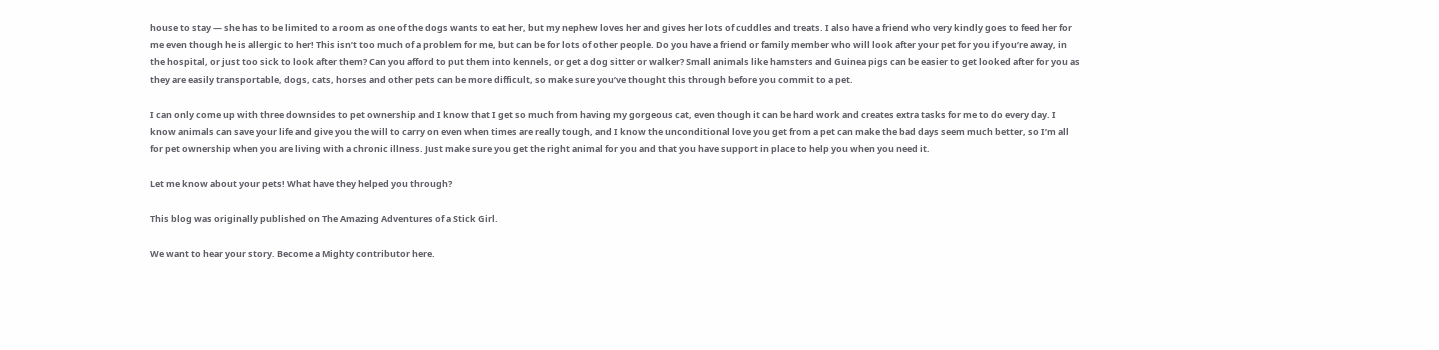house to stay — she has to be limited to a room as one of the dogs wants to eat her, but my nephew loves her and gives her lots of cuddles and treats. I also have a friend who very kindly goes to feed her for me even though he is allergic to her! This isn’t too much of a problem for me, but can be for lots of other people. Do you have a friend or family member who will look after your pet for you if you’re away, in the hospital, or just too sick to look after them? Can you afford to put them into kennels, or get a dog sitter or walker? Small animals like hamsters and Guinea pigs can be easier to get looked after for you as they are easily transportable, dogs, cats, horses and other pets can be more difficult, so make sure you’ve thought this through before you commit to a pet.

I can only come up with three downsides to pet ownership and I know that I get so much from having my gorgeous cat, even though it can be hard work and creates extra tasks for me to do every day. I know animals can save your life and give you the will to carry on even when times are really tough, and I know the unconditional love you get from a pet can make the bad days seem much better, so I’m all for pet ownership when you are living with a chronic illness. Just make sure you get the right animal for you and that you have support in place to help you when you need it.

Let me know about your pets! What have they helped you through?

This blog was originally published on The Amazing Adventures of a Stick Girl.

We want to hear your story. Become a Mighty contributor here.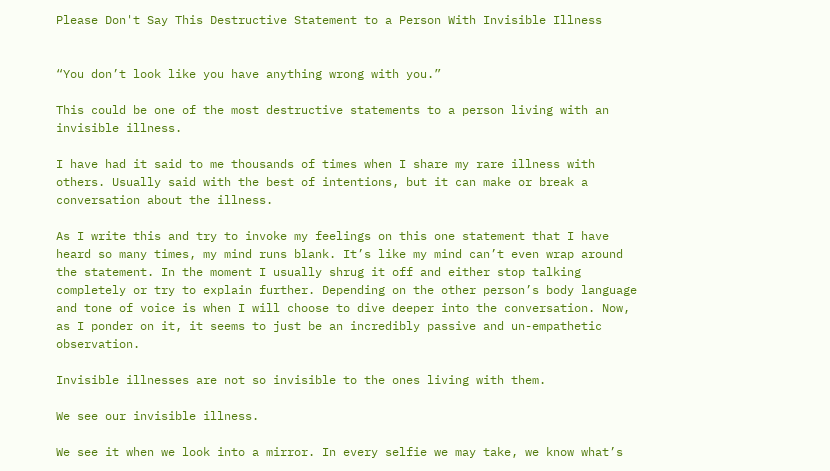Please Don't Say This Destructive Statement to a Person With Invisible Illness


“You don’t look like you have anything wrong with you.”

This could be one of the most destructive statements to a person living with an invisible illness.

I have had it said to me thousands of times when I share my rare illness with others. Usually said with the best of intentions, but it can make or break a conversation about the illness.

As I write this and try to invoke my feelings on this one statement that I have heard so many times, my mind runs blank. It’s like my mind can’t even wrap around the statement. In the moment I usually shrug it off and either stop talking completely or try to explain further. Depending on the other person’s body language and tone of voice is when I will choose to dive deeper into the conversation. Now, as I ponder on it, it seems to just be an incredibly passive and un-empathetic observation.

Invisible illnesses are not so invisible to the ones living with them.

We see our invisible illness.

We see it when we look into a mirror. In every selfie we may take, we know what’s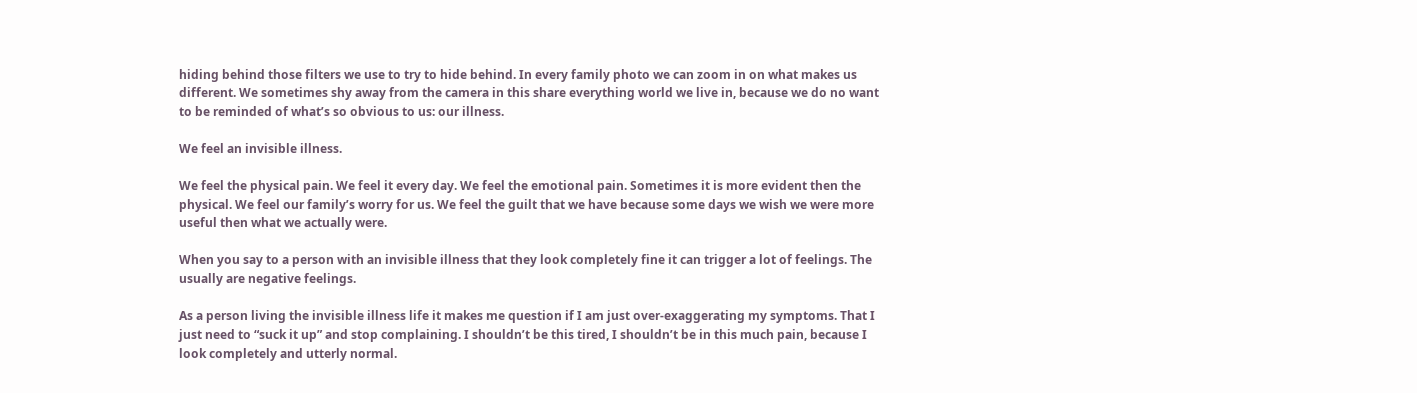hiding behind those filters we use to try to hide behind. In every family photo we can zoom in on what makes us different. We sometimes shy away from the camera in this share everything world we live in, because we do no want to be reminded of what’s so obvious to us: our illness.

We feel an invisible illness.

We feel the physical pain. We feel it every day. We feel the emotional pain. Sometimes it is more evident then the physical. We feel our family’s worry for us. We feel the guilt that we have because some days we wish we were more useful then what we actually were.

When you say to a person with an invisible illness that they look completely fine it can trigger a lot of feelings. The usually are negative feelings.

As a person living the invisible illness life it makes me question if I am just over-exaggerating my symptoms. That I just need to “suck it up” and stop complaining. I shouldn’t be this tired, I shouldn’t be in this much pain, because I look completely and utterly normal.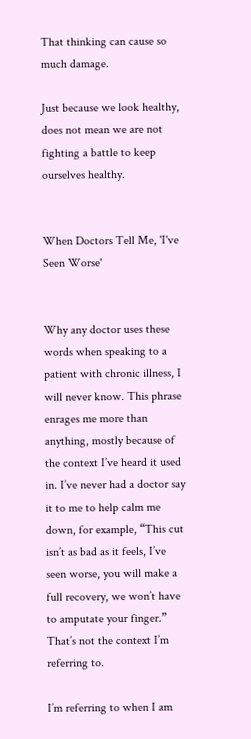That thinking can cause so much damage.

Just because we look healthy, does not mean we are not fighting a battle to keep ourselves healthy.


When Doctors Tell Me, 'I've Seen Worse'


Why any doctor uses these words when speaking to a patient with chronic illness, I will never know. This phrase enrages me more than anything, mostly because of the context I’ve heard it used in. I’ve never had a doctor say it to me to help calm me down, for example, “This cut isn’t as bad as it feels, I’ve seen worse, you will make a full recovery, we won’t have to amputate your finger.” That’s not the context I’m referring to.

I’m referring to when I am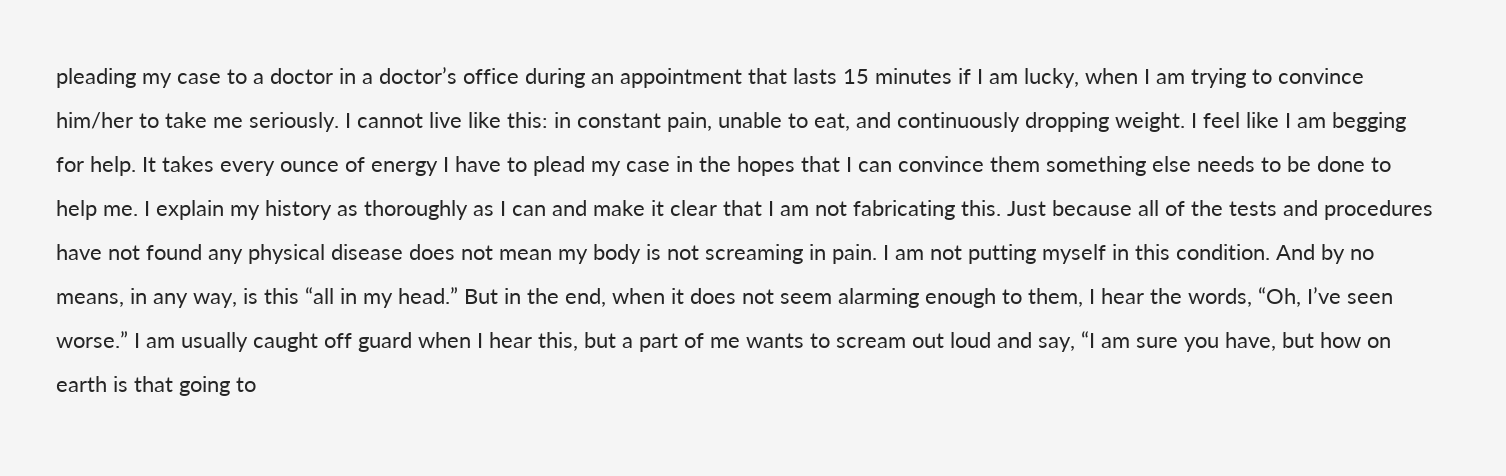pleading my case to a doctor in a doctor’s office during an appointment that lasts 15 minutes if I am lucky, when I am trying to convince him/her to take me seriously. I cannot live like this: in constant pain, unable to eat, and continuously dropping weight. I feel like I am begging for help. It takes every ounce of energy I have to plead my case in the hopes that I can convince them something else needs to be done to help me. I explain my history as thoroughly as I can and make it clear that I am not fabricating this. Just because all of the tests and procedures have not found any physical disease does not mean my body is not screaming in pain. I am not putting myself in this condition. And by no means, in any way, is this “all in my head.” But in the end, when it does not seem alarming enough to them, I hear the words, “Oh, I’ve seen worse.” I am usually caught off guard when I hear this, but a part of me wants to scream out loud and say, “I am sure you have, but how on earth is that going to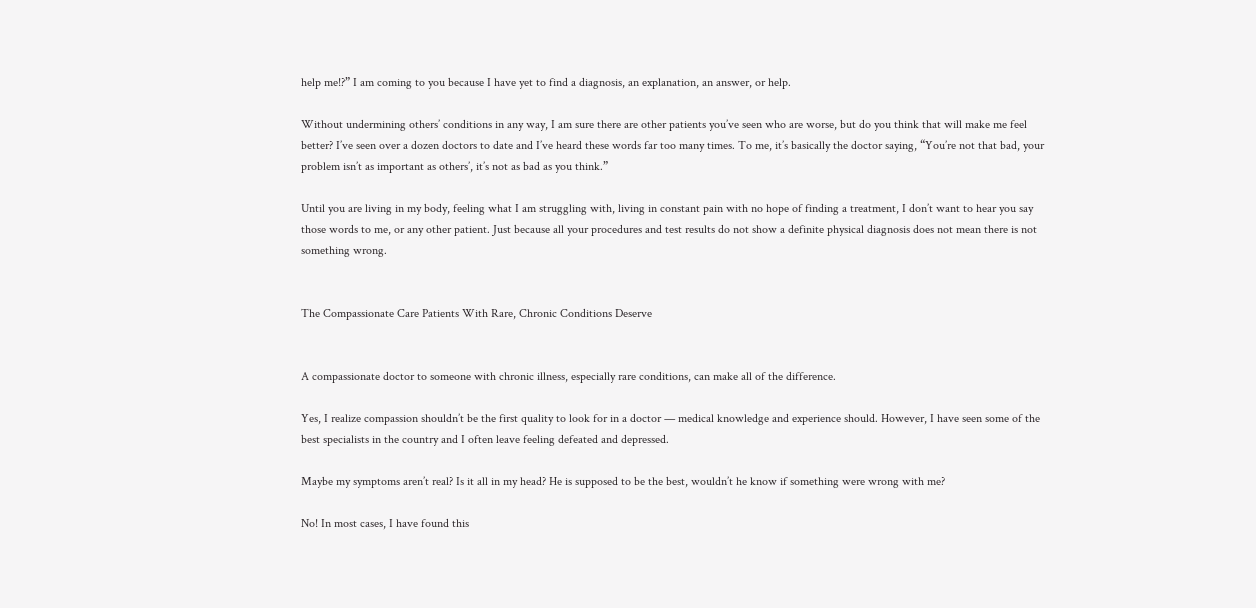help me!?” I am coming to you because I have yet to find a diagnosis, an explanation, an answer, or help.

Without undermining others’ conditions in any way, I am sure there are other patients you’ve seen who are worse, but do you think that will make me feel better? I’ve seen over a dozen doctors to date and I’ve heard these words far too many times. To me, it’s basically the doctor saying, “You’re not that bad, your problem isn’t as important as others’, it’s not as bad as you think.”

Until you are living in my body, feeling what I am struggling with, living in constant pain with no hope of finding a treatment, I don’t want to hear you say those words to me, or any other patient. Just because all your procedures and test results do not show a definite physical diagnosis does not mean there is not something wrong.


The Compassionate Care Patients With Rare, Chronic Conditions Deserve


A compassionate doctor to someone with chronic illness, especially rare conditions, can make all of the difference.

Yes, I realize compassion shouldn’t be the first quality to look for in a doctor — medical knowledge and experience should. However, I have seen some of the best specialists in the country and I often leave feeling defeated and depressed.

Maybe my symptoms aren’t real? Is it all in my head? He is supposed to be the best, wouldn’t he know if something were wrong with me?

No! In most cases, I have found this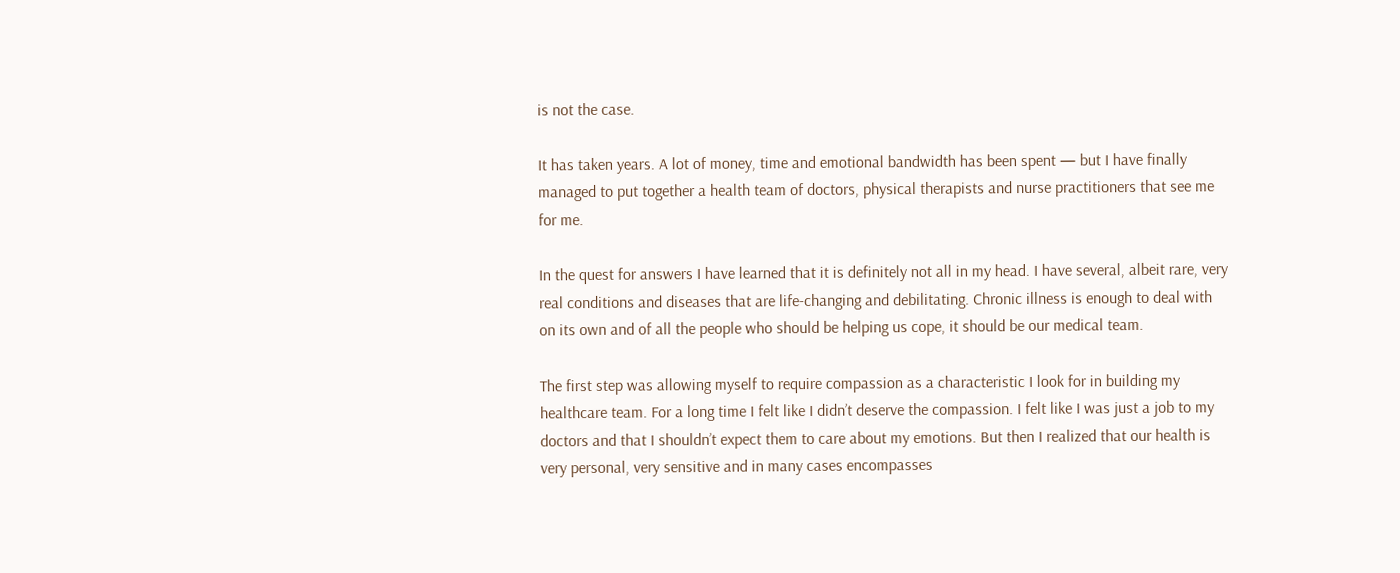is not the case.

It has taken years. A lot of money, time and emotional bandwidth has been spent — but I have finally managed to put together a health team of doctors, physical therapists and nurse practitioners that see me for me.

In the quest for answers I have learned that it is definitely not all in my head. I have several, albeit rare, very real conditions and diseases that are life-changing and debilitating. Chronic illness is enough to deal with on its own and of all the people who should be helping us cope, it should be our medical team.

The first step was allowing myself to require compassion as a characteristic I look for in building my healthcare team. For a long time I felt like I didn’t deserve the compassion. I felt like I was just a job to my doctors and that I shouldn’t expect them to care about my emotions. But then I realized that our health is very personal, very sensitive and in many cases encompasses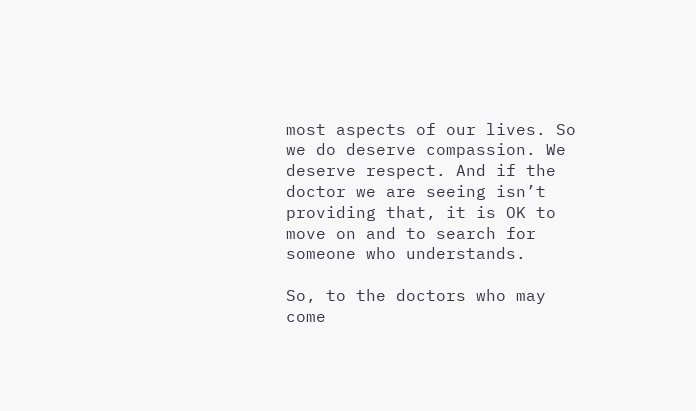most aspects of our lives. So we do deserve compassion. We deserve respect. And if the doctor we are seeing isn’t providing that, it is OK to move on and to search for someone who understands.

So, to the doctors who may come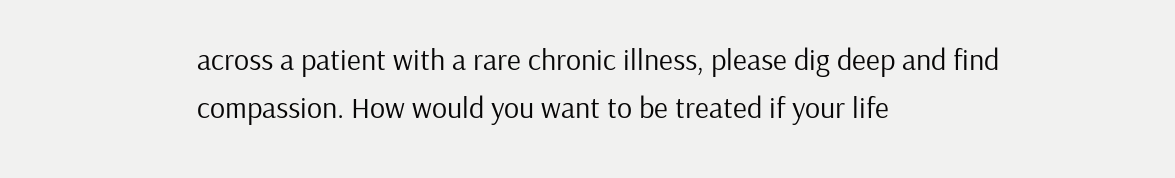across a patient with a rare chronic illness, please dig deep and find compassion. How would you want to be treated if your life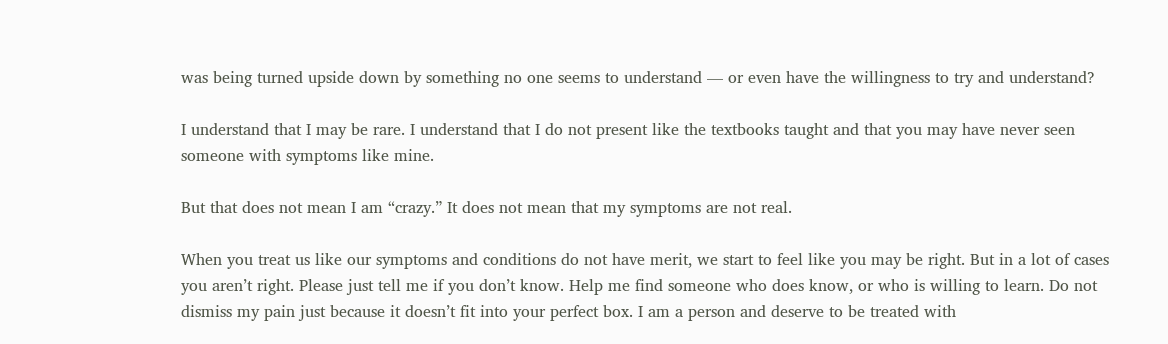was being turned upside down by something no one seems to understand — or even have the willingness to try and understand?

I understand that I may be rare. I understand that I do not present like the textbooks taught and that you may have never seen someone with symptoms like mine.

But that does not mean I am “crazy.” It does not mean that my symptoms are not real.

When you treat us like our symptoms and conditions do not have merit, we start to feel like you may be right. But in a lot of cases you aren’t right. Please just tell me if you don’t know. Help me find someone who does know, or who is willing to learn. Do not dismiss my pain just because it doesn’t fit into your perfect box. I am a person and deserve to be treated with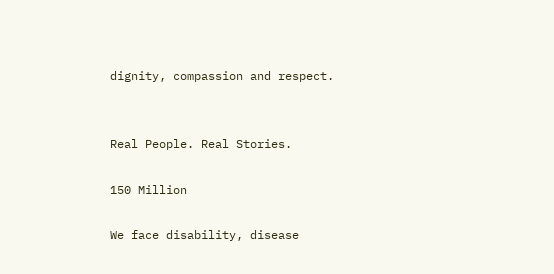dignity, compassion and respect.


Real People. Real Stories.

150 Million

We face disability, disease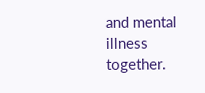and mental illness together.